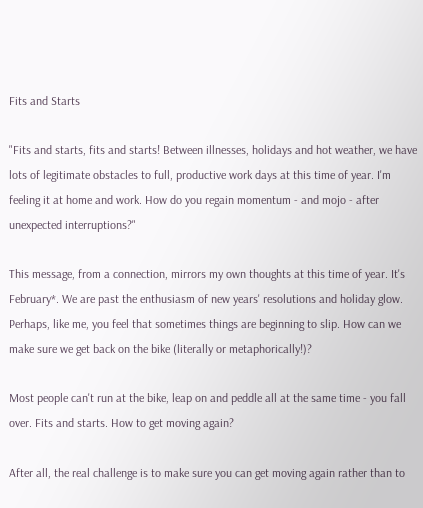Fits and Starts

"Fits and starts, fits and starts! Between illnesses, holidays and hot weather, we have lots of legitimate obstacles to full, productive work days at this time of year. I'm feeling it at home and work. How do you regain momentum - and mojo - after unexpected interruptions?"

This message, from a connection, mirrors my own thoughts at this time of year. It's February*. We are past the enthusiasm of new years' resolutions and holiday glow. Perhaps, like me, you feel that sometimes things are beginning to slip. How can we make sure we get back on the bike (literally or metaphorically!)?

Most people can't run at the bike, leap on and peddle all at the same time - you fall over. Fits and starts. How to get moving again?

After all, the real challenge is to make sure you can get moving again rather than to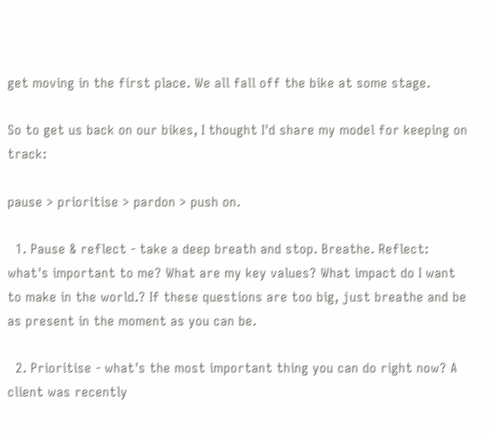get moving in the first place. We all fall off the bike at some stage.

So to get us back on our bikes, I thought I'd share my model for keeping on track:

pause > prioritise > pardon > push on.

  1. Pause & reflect - take a deep breath and stop. Breathe. Reflect: what's important to me? What are my key values? What impact do I want to make in the world.? If these questions are too big, just breathe and be as present in the moment as you can be.

  2. Prioritise - what's the most important thing you can do right now? A client was recently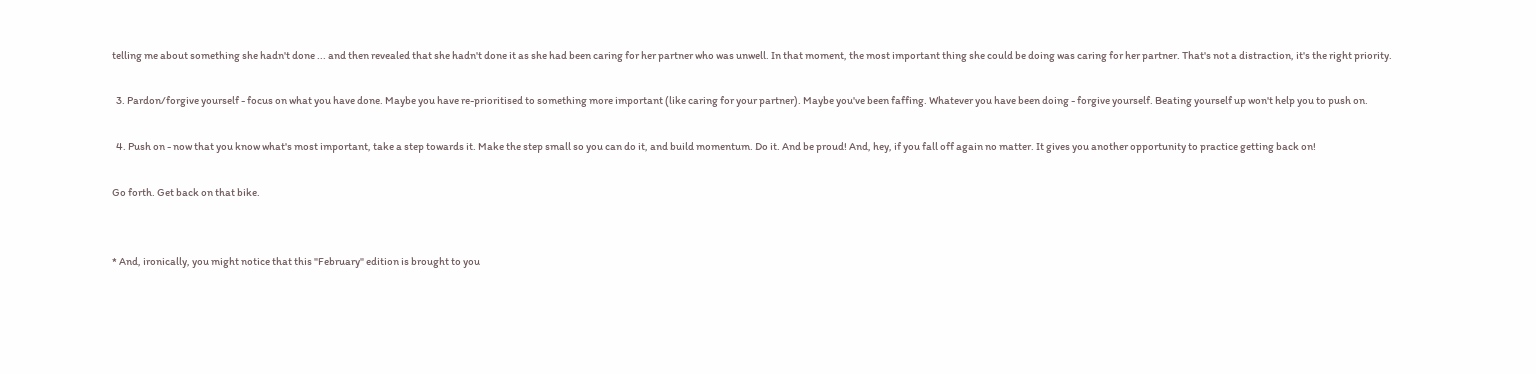telling me about something she hadn't done ... and then revealed that she hadn't done it as she had been caring for her partner who was unwell. In that moment, the most important thing she could be doing was caring for her partner. That's not a distraction, it's the right priority.

  3. Pardon/forgive yourself - focus on what you have done. Maybe you have re-prioritised to something more important (like caring for your partner). Maybe you've been faffing. Whatever you have been doing - forgive yourself. Beating yourself up won't help you to push on.

  4. Push on - now that you know what's most important, take a step towards it. Make the step small so you can do it, and build momentum. Do it. And be proud! And, hey, if you fall off again no matter. It gives you another opportunity to practice getting back on!

Go forth. Get back on that bike.


* And, ironically, you might notice that this "February" edition is brought to you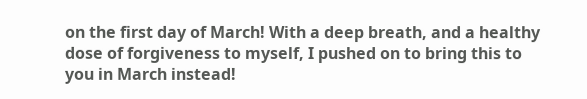on the first day of March! With a deep breath, and a healthy dose of forgiveness to myself, I pushed on to bring this to you in March instead!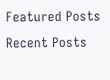Featured Posts
Recent Posts